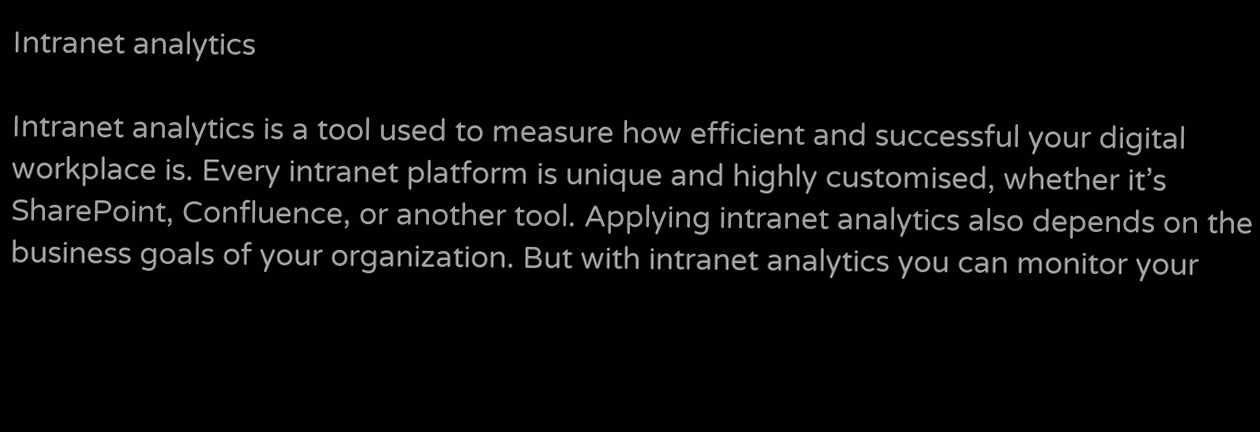Intranet analytics

Intranet analytics is a tool used to measure how efficient and successful your digital workplace is. Every intranet platform is unique and highly customised, whether it’s SharePoint, Confluence, or another tool. Applying intranet analytics also depends on the business goals of your organization. But with intranet analytics you can monitor your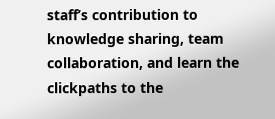staff’s contribution to knowledge sharing, team collaboration, and learn the clickpaths to the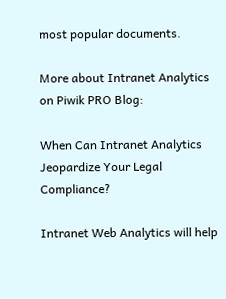most popular documents.

More about Intranet Analytics on Piwik PRO Blog:

When Can Intranet Analytics Jeopardize Your Legal Compliance?

Intranet Web Analytics will help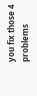you fix those 4 problems